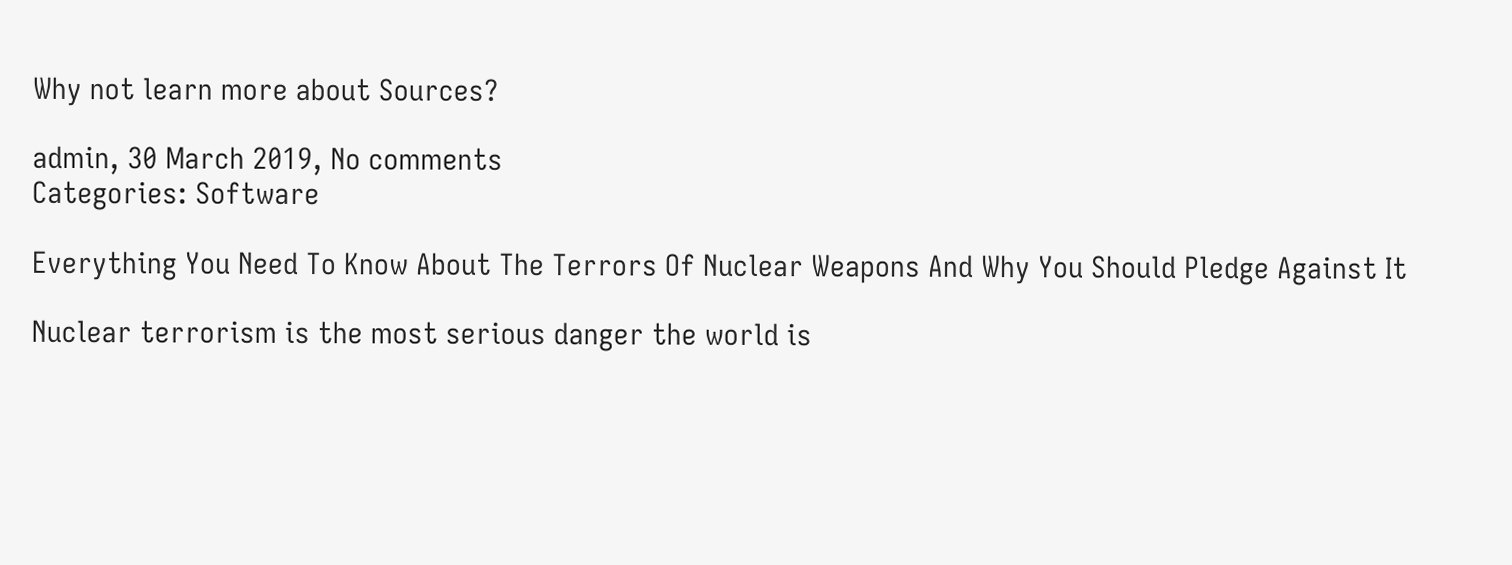Why not learn more about Sources?

admin, 30 March 2019, No comments
Categories: Software

Everything You Need To Know About The Terrors Of Nuclear Weapons And Why You Should Pledge Against It

Nuclear terrorism is the most serious danger the world is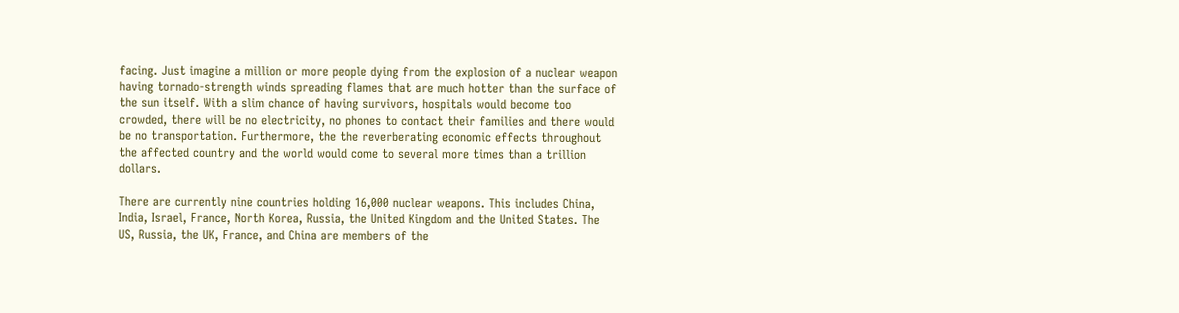facing. Just imagine a million or more people dying from the explosion of a nuclear weapon having tornado-strength winds spreading flames that are much hotter than the surface of the sun itself. With a slim chance of having survivors, hospitals would become too crowded, there will be no electricity, no phones to contact their families and there would be no transportation. Furthermore, the the reverberating economic effects throughout the affected country and the world would come to several more times than a trillion dollars.

There are currently nine countries holding 16,000 nuclear weapons. This includes China, India, Israel, France, North Korea, Russia, the United Kingdom and the United States. The US, Russia, the UK, France, and China are members of the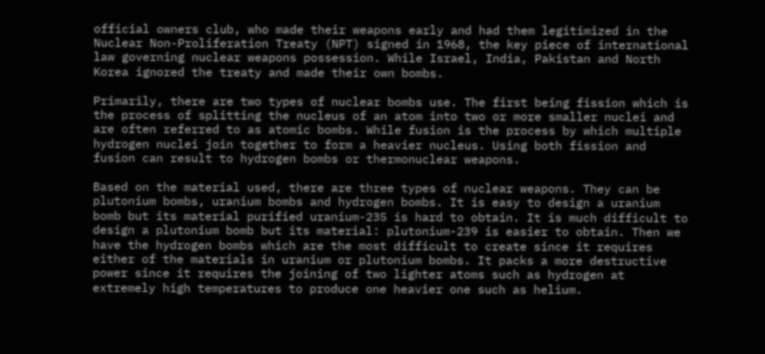official owners club, who made their weapons early and had them legitimized in the Nuclear Non-Proliferation Treaty (NPT) signed in 1968, the key piece of international law governing nuclear weapons possession. While Israel, India, Pakistan and North Korea ignored the treaty and made their own bombs.

Primarily, there are two types of nuclear bombs use. The first being fission which is the process of splitting the nucleus of an atom into two or more smaller nuclei and are often referred to as atomic bombs. While fusion is the process by which multiple hydrogen nuclei join together to form a heavier nucleus. Using both fission and fusion can result to hydrogen bombs or thermonuclear weapons.

Based on the material used, there are three types of nuclear weapons. They can be plutonium bombs, uranium bombs and hydrogen bombs. It is easy to design a uranium bomb but its material purified uranium-235 is hard to obtain. It is much difficult to design a plutonium bomb but its material: plutonium-239 is easier to obtain. Then we have the hydrogen bombs which are the most difficult to create since it requires either of the materials in uranium or plutonium bombs. It packs a more destructive power since it requires the joining of two lighter atoms such as hydrogen at extremely high temperatures to produce one heavier one such as helium.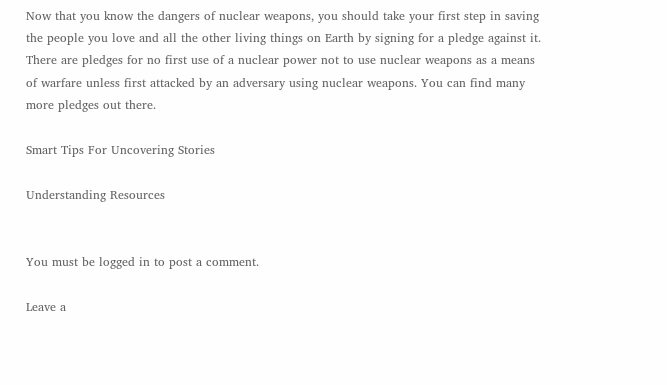Now that you know the dangers of nuclear weapons, you should take your first step in saving the people you love and all the other living things on Earth by signing for a pledge against it. There are pledges for no first use of a nuclear power not to use nuclear weapons as a means of warfare unless first attacked by an adversary using nuclear weapons. You can find many more pledges out there.

Smart Tips For Uncovering Stories

Understanding Resources


You must be logged in to post a comment.

Leave a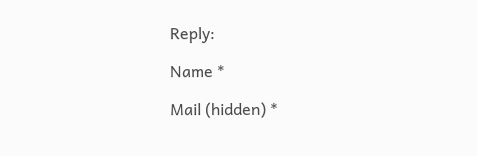Reply:

Name *

Mail (hidden) *